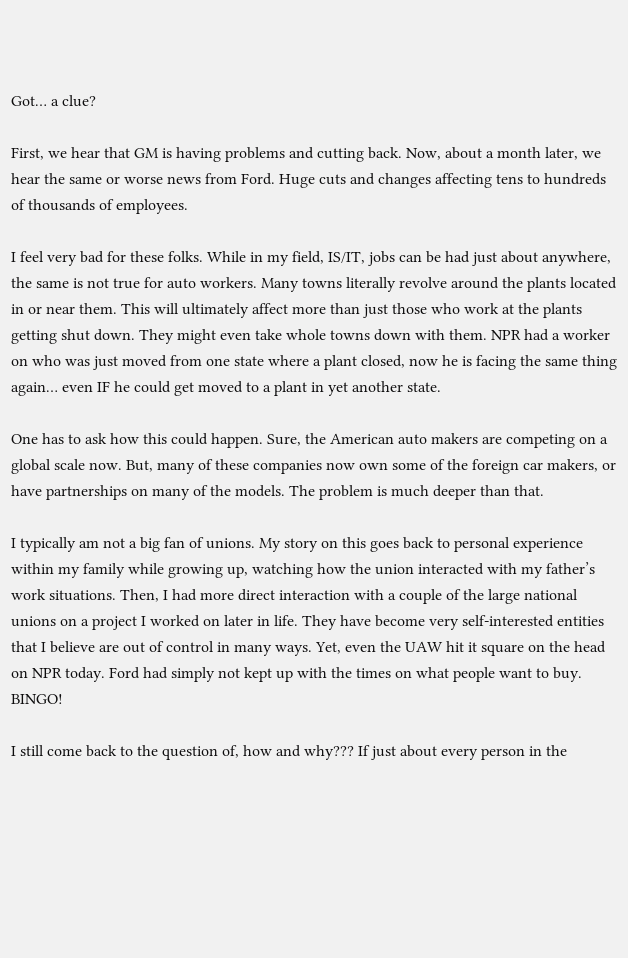Got… a clue?

First, we hear that GM is having problems and cutting back. Now, about a month later, we hear the same or worse news from Ford. Huge cuts and changes affecting tens to hundreds of thousands of employees.

I feel very bad for these folks. While in my field, IS/IT, jobs can be had just about anywhere, the same is not true for auto workers. Many towns literally revolve around the plants located in or near them. This will ultimately affect more than just those who work at the plants getting shut down. They might even take whole towns down with them. NPR had a worker on who was just moved from one state where a plant closed, now he is facing the same thing again… even IF he could get moved to a plant in yet another state.

One has to ask how this could happen. Sure, the American auto makers are competing on a global scale now. But, many of these companies now own some of the foreign car makers, or have partnerships on many of the models. The problem is much deeper than that.

I typically am not a big fan of unions. My story on this goes back to personal experience within my family while growing up, watching how the union interacted with my father’s work situations. Then, I had more direct interaction with a couple of the large national unions on a project I worked on later in life. They have become very self-interested entities that I believe are out of control in many ways. Yet, even the UAW hit it square on the head on NPR today. Ford had simply not kept up with the times on what people want to buy. BINGO!

I still come back to the question of, how and why??? If just about every person in the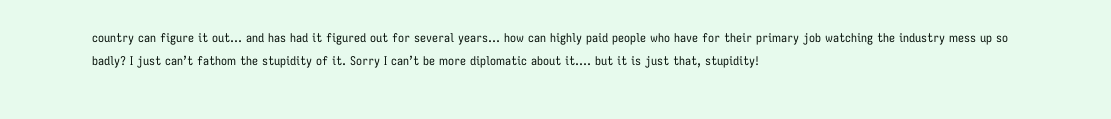country can figure it out… and has had it figured out for several years… how can highly paid people who have for their primary job watching the industry mess up so badly? I just can’t fathom the stupidity of it. Sorry I can’t be more diplomatic about it…. but it is just that, stupidity!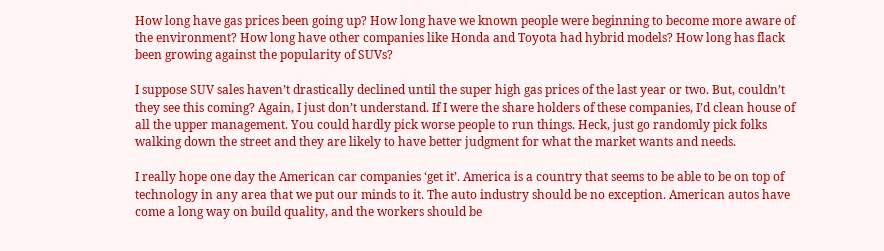How long have gas prices been going up? How long have we known people were beginning to become more aware of the environment? How long have other companies like Honda and Toyota had hybrid models? How long has flack been growing against the popularity of SUVs?

I suppose SUV sales haven’t drastically declined until the super high gas prices of the last year or two. But, couldn’t they see this coming? Again, I just don’t understand. If I were the share holders of these companies, I’d clean house of all the upper management. You could hardly pick worse people to run things. Heck, just go randomly pick folks walking down the street and they are likely to have better judgment for what the market wants and needs.

I really hope one day the American car companies ‘get it’. America is a country that seems to be able to be on top of technology in any area that we put our minds to it. The auto industry should be no exception. American autos have come a long way on build quality, and the workers should be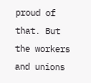proud of that. But the workers and unions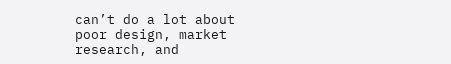can’t do a lot about poor design, market research, and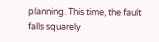planning. This time, the fault falls squarely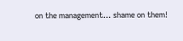on the management… shame on them!